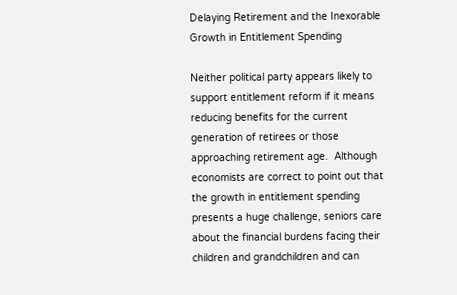Delaying Retirement and the Inexorable Growth in Entitlement Spending

Neither political party appears likely to support entitlement reform if it means reducing benefits for the current generation of retirees or those approaching retirement age.  Although economists are correct to point out that the growth in entitlement spending presents a huge challenge, seniors care about the financial burdens facing their children and grandchildren and can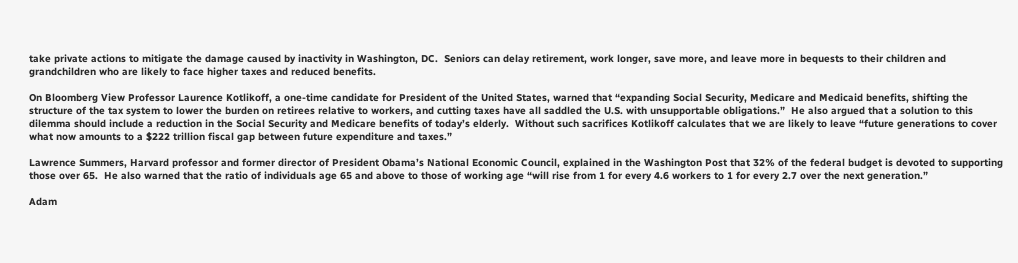take private actions to mitigate the damage caused by inactivity in Washington, DC.  Seniors can delay retirement, work longer, save more, and leave more in bequests to their children and grandchildren who are likely to face higher taxes and reduced benefits.

On Bloomberg View Professor Laurence Kotlikoff, a one-time candidate for President of the United States, warned that “expanding Social Security, Medicare and Medicaid benefits, shifting the structure of the tax system to lower the burden on retirees relative to workers, and cutting taxes have all saddled the U.S. with unsupportable obligations.”  He also argued that a solution to this dilemma should include a reduction in the Social Security and Medicare benefits of today’s elderly.  Without such sacrifices Kotlikoff calculates that we are likely to leave “future generations to cover what now amounts to a $222 trillion fiscal gap between future expenditure and taxes.”

Lawrence Summers, Harvard professor and former director of President Obama’s National Economic Council, explained in the Washington Post that 32% of the federal budget is devoted to supporting those over 65.  He also warned that the ratio of individuals age 65 and above to those of working age “will rise from 1 for every 4.6 workers to 1 for every 2.7 over the next generation.”

Adam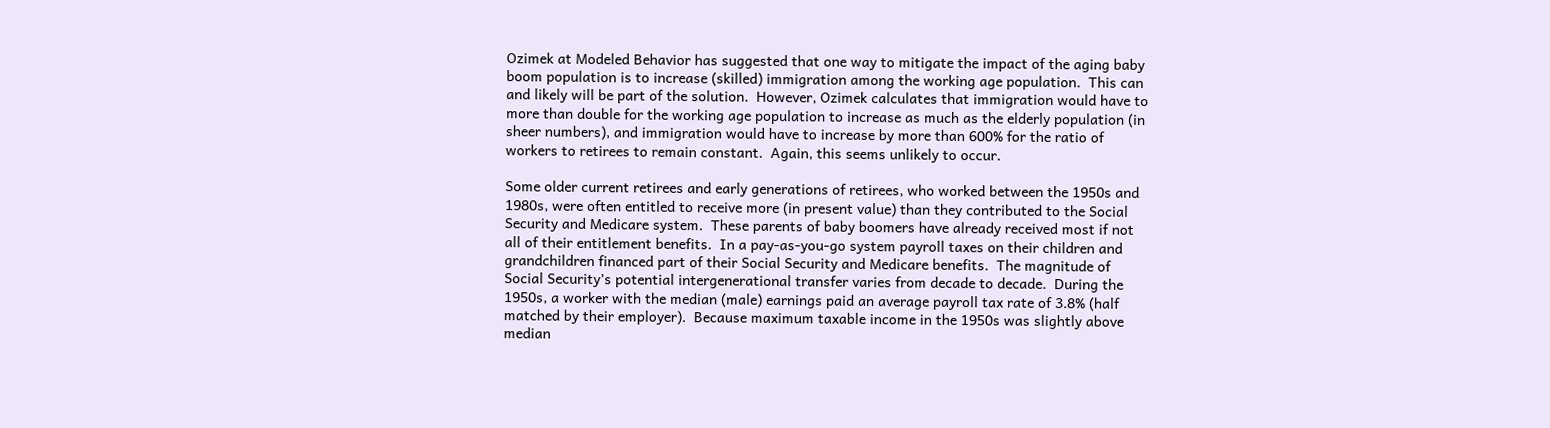Ozimek at Modeled Behavior has suggested that one way to mitigate the impact of the aging baby boom population is to increase (skilled) immigration among the working age population.  This can and likely will be part of the solution.  However, Ozimek calculates that immigration would have to more than double for the working age population to increase as much as the elderly population (in sheer numbers), and immigration would have to increase by more than 600% for the ratio of workers to retirees to remain constant.  Again, this seems unlikely to occur.

Some older current retirees and early generations of retirees, who worked between the 1950s and 1980s, were often entitled to receive more (in present value) than they contributed to the Social Security and Medicare system.  These parents of baby boomers have already received most if not all of their entitlement benefits.  In a pay-as-you-go system payroll taxes on their children and grandchildren financed part of their Social Security and Medicare benefits.  The magnitude of Social Security’s potential intergenerational transfer varies from decade to decade.  During the 1950s, a worker with the median (male) earnings paid an average payroll tax rate of 3.8% (half matched by their employer).  Because maximum taxable income in the 1950s was slightly above median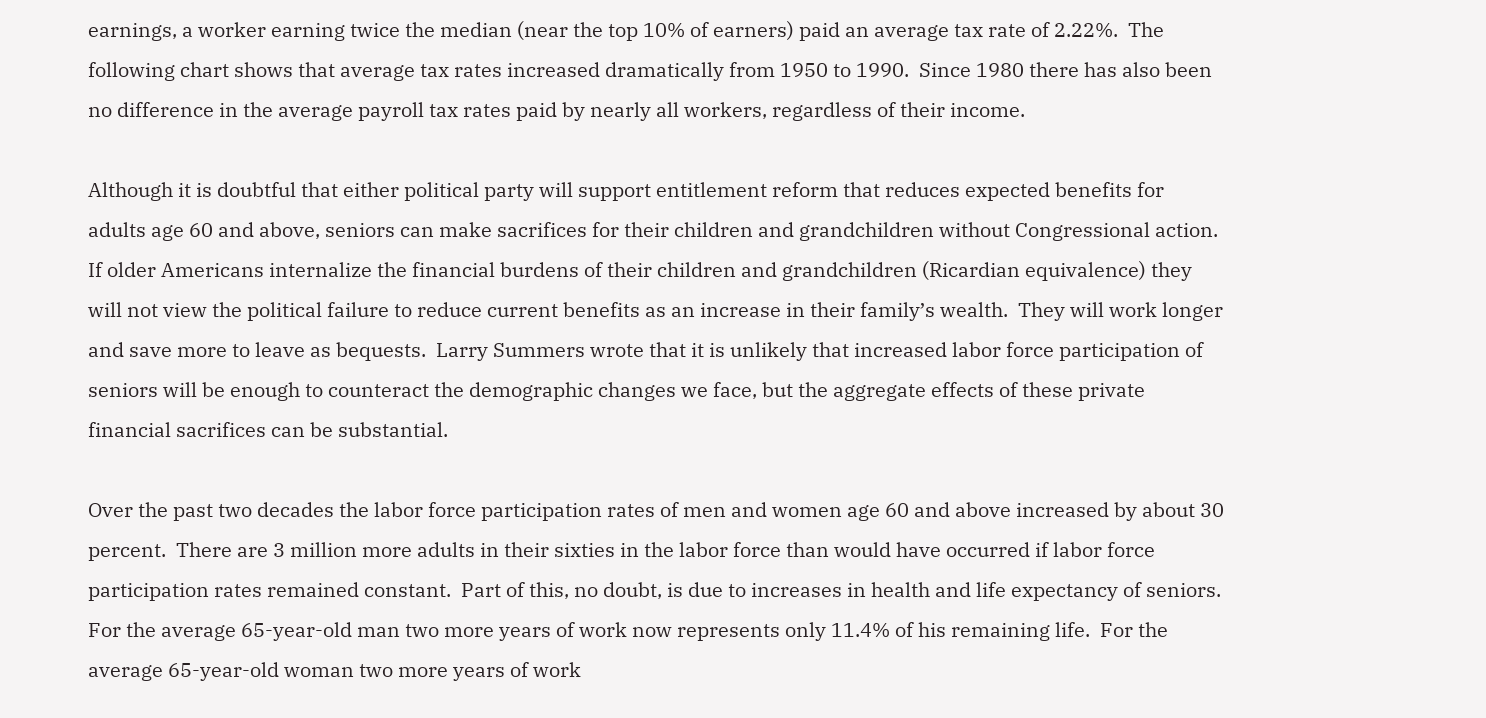earnings, a worker earning twice the median (near the top 10% of earners) paid an average tax rate of 2.22%.  The following chart shows that average tax rates increased dramatically from 1950 to 1990.  Since 1980 there has also been no difference in the average payroll tax rates paid by nearly all workers, regardless of their income.

Although it is doubtful that either political party will support entitlement reform that reduces expected benefits for adults age 60 and above, seniors can make sacrifices for their children and grandchildren without Congressional action.  If older Americans internalize the financial burdens of their children and grandchildren (Ricardian equivalence) they will not view the political failure to reduce current benefits as an increase in their family’s wealth.  They will work longer and save more to leave as bequests.  Larry Summers wrote that it is unlikely that increased labor force participation of seniors will be enough to counteract the demographic changes we face, but the aggregate effects of these private financial sacrifices can be substantial.

Over the past two decades the labor force participation rates of men and women age 60 and above increased by about 30 percent.  There are 3 million more adults in their sixties in the labor force than would have occurred if labor force participation rates remained constant.  Part of this, no doubt, is due to increases in health and life expectancy of seniors.  For the average 65-year-old man two more years of work now represents only 11.4% of his remaining life.  For the average 65-year-old woman two more years of work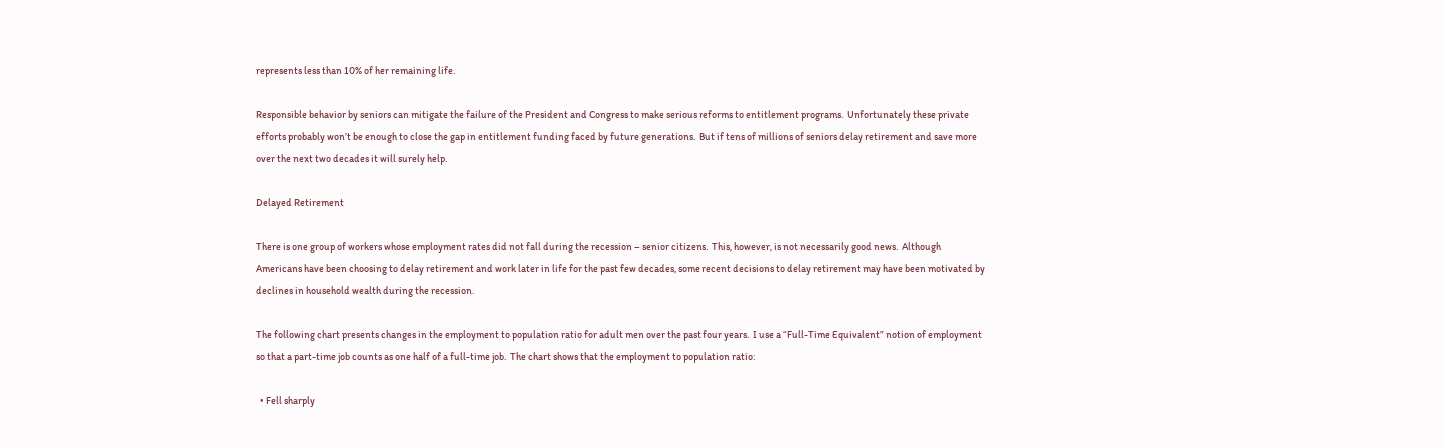represents less than 10% of her remaining life.

Responsible behavior by seniors can mitigate the failure of the President and Congress to make serious reforms to entitlement programs.  Unfortunately these private efforts probably won’t be enough to close the gap in entitlement funding faced by future generations.  But if tens of millions of seniors delay retirement and save more over the next two decades it will surely help.

Delayed Retirement

There is one group of workers whose employment rates did not fall during the recession – senior citizens.  This, however, is not necessarily good news.  Although Americans have been choosing to delay retirement and work later in life for the past few decades, some recent decisions to delay retirement may have been motivated by declines in household wealth during the recession.

The following chart presents changes in the employment to population ratio for adult men over the past four years.  I use a “Full-Time Equivalent” notion of employment so that a part-time job counts as one half of a full-time job.  The chart shows that the employment to population ratio:

  • Fell sharply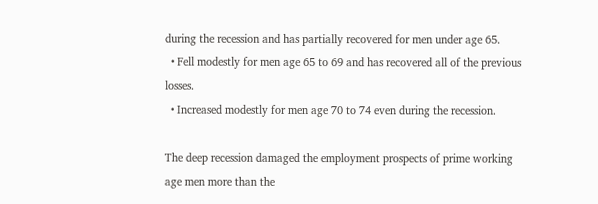during the recession and has partially recovered for men under age 65.
  • Fell modestly for men age 65 to 69 and has recovered all of the previous losses.
  • Increased modestly for men age 70 to 74 even during the recession.

The deep recession damaged the employment prospects of prime working age men more than the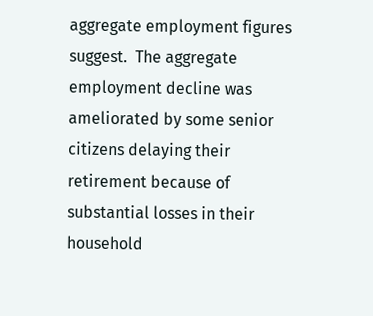aggregate employment figures suggest.  The aggregate employment decline was ameliorated by some senior citizens delaying their retirement because of substantial losses in their household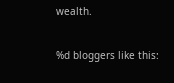wealth.

%d bloggers like this: